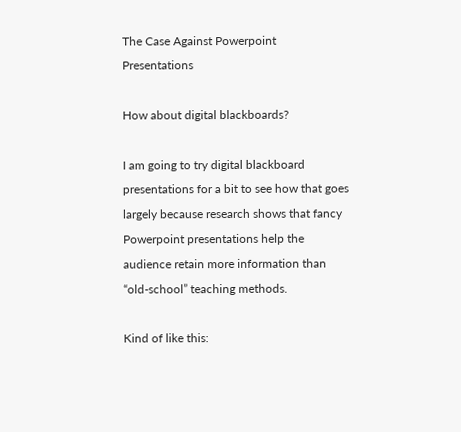The Case Against Powerpoint Presentations

How about digital blackboards?

I am going to try digital blackboard presentations for a bit to see how that goes largely because research shows that fancy Powerpoint presentations help the audience retain more information than “old-school” teaching methods.

Kind of like this: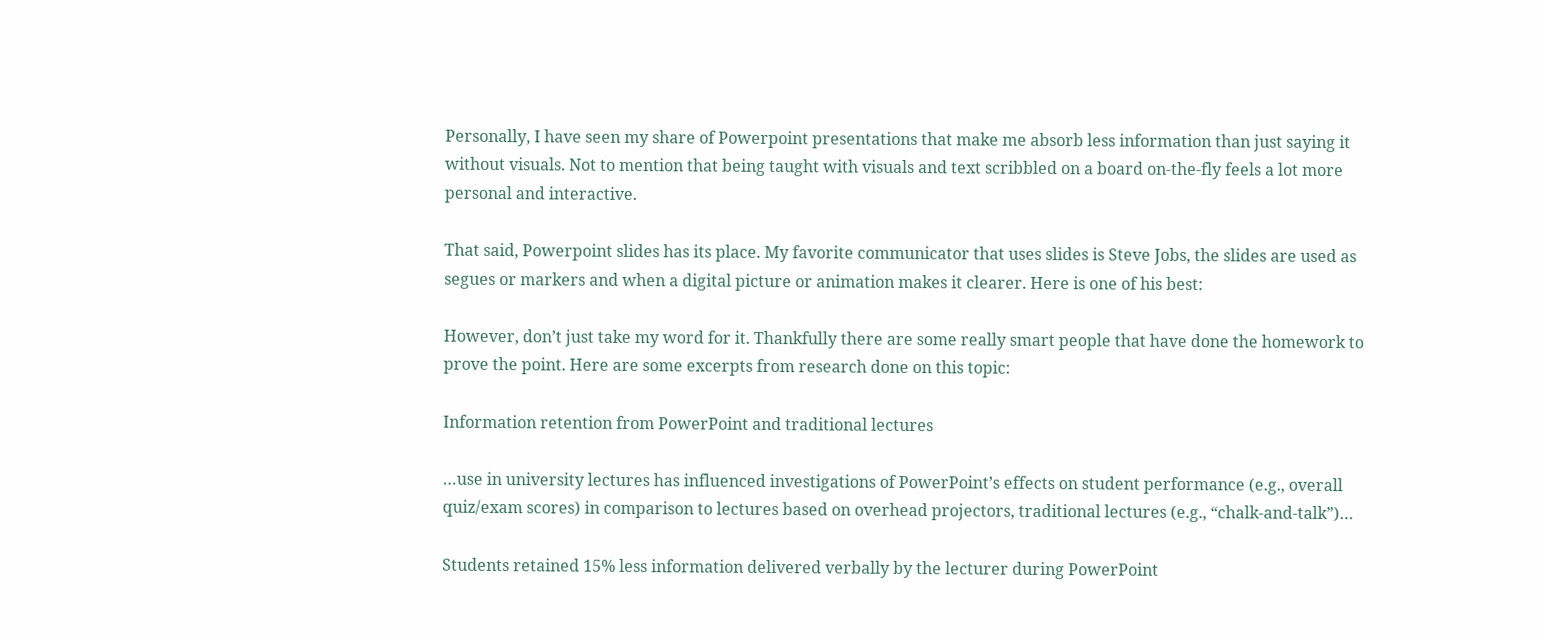Personally, I have seen my share of Powerpoint presentations that make me absorb less information than just saying it without visuals. Not to mention that being taught with visuals and text scribbled on a board on-the-fly feels a lot more personal and interactive.

That said, Powerpoint slides has its place. My favorite communicator that uses slides is Steve Jobs, the slides are used as segues or markers and when a digital picture or animation makes it clearer. Here is one of his best:

However, don’t just take my word for it. Thankfully there are some really smart people that have done the homework to prove the point. Here are some excerpts from research done on this topic:

Information retention from PowerPoint and traditional lectures

…use in university lectures has influenced investigations of PowerPoint’s effects on student performance (e.g., overall quiz/exam scores) in comparison to lectures based on overhead projectors, traditional lectures (e.g., “chalk-and-talk”)…

Students retained 15% less information delivered verbally by the lecturer during PowerPoint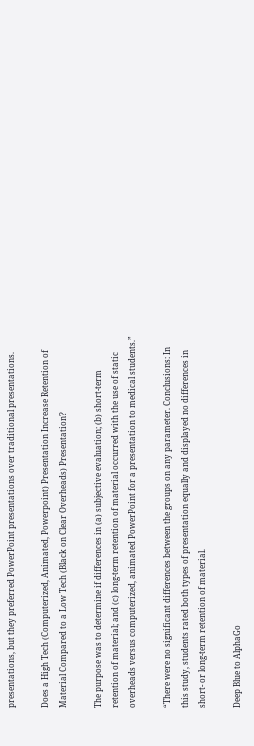presentations, but they preferred PowerPoint presentations over traditional presentations.

Does a High Tech (Computerized, Animated, Powerpoint) Presentation Increase Retention of Material Compared to a Low Tech (Black on Clear Overheads) Presentation?

The purpose was to determine if differences in (a) subjective evaluation; (b) short-term retention of material; and (c) long-term retention of material occurred with the use of static overheads versus computerized, animated PowerPoint for a presentation to medical students.”

“There were no significant differences between the groups on any parameter. Conclusions: In this study, students rated both types of presentation equally and displayed no differences in short- or long-term retention of material.

Deep Blue to AlphaGo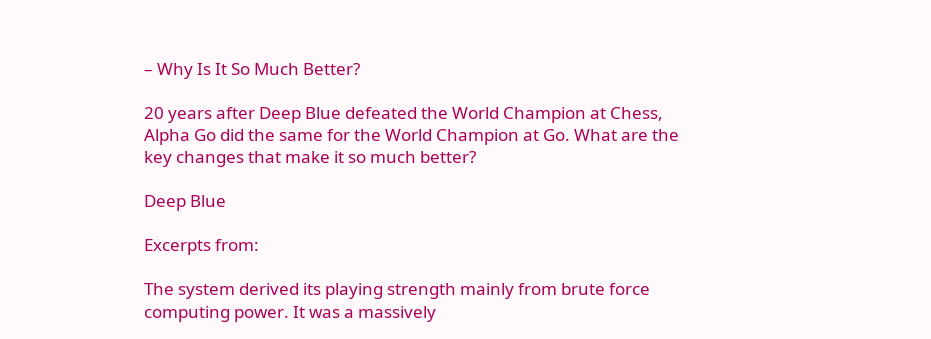– Why Is It So Much Better?

20 years after Deep Blue defeated the World Champion at Chess, Alpha Go did the same for the World Champion at Go. What are the key changes that make it so much better?

Deep Blue

Excerpts from:

The system derived its playing strength mainly from brute force computing power. It was a massively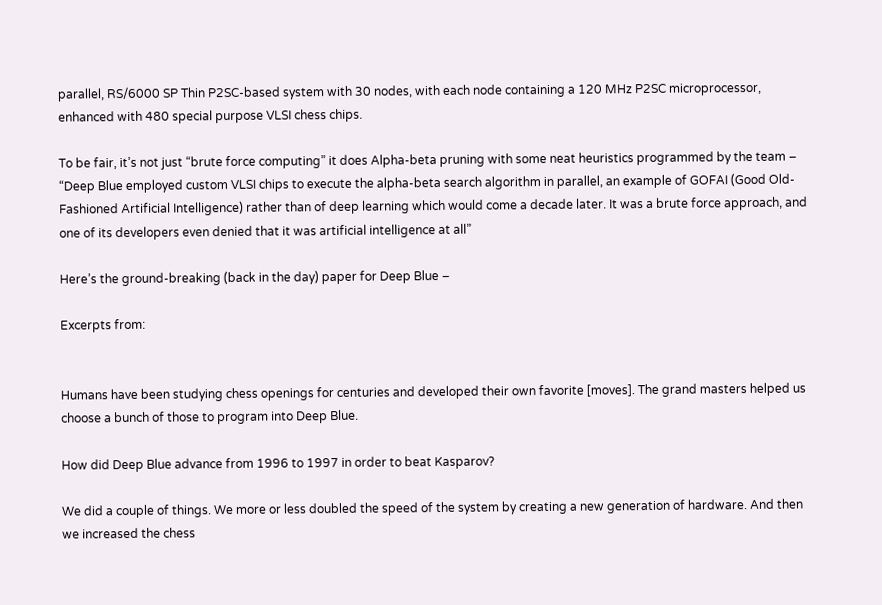parallel, RS/6000 SP Thin P2SC-based system with 30 nodes, with each node containing a 120 MHz P2SC microprocessor, enhanced with 480 special purpose VLSI chess chips.

To be fair, it’s not just “brute force computing” it does Alpha-beta pruning with some neat heuristics programmed by the team – “Deep Blue employed custom VLSI chips to execute the alpha-beta search algorithm in parallel, an example of GOFAI (Good Old-Fashioned Artificial Intelligence) rather than of deep learning which would come a decade later. It was a brute force approach, and one of its developers even denied that it was artificial intelligence at all”

Here’s the ground-breaking (back in the day) paper for Deep Blue –

Excerpts from:


Humans have been studying chess openings for centuries and developed their own favorite [moves]. The grand masters helped us choose a bunch of those to program into Deep Blue.

How did Deep Blue advance from 1996 to 1997 in order to beat Kasparov?

We did a couple of things. We more or less doubled the speed of the system by creating a new generation of hardware. And then we increased the chess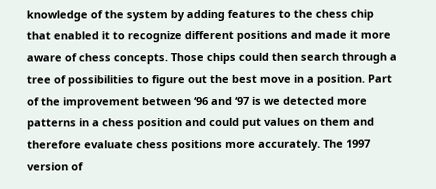knowledge of the system by adding features to the chess chip that enabled it to recognize different positions and made it more aware of chess concepts. Those chips could then search through a tree of possibilities to figure out the best move in a position. Part of the improvement between ‘96 and ‘97 is we detected more patterns in a chess position and could put values on them and therefore evaluate chess positions more accurately. The 1997 version of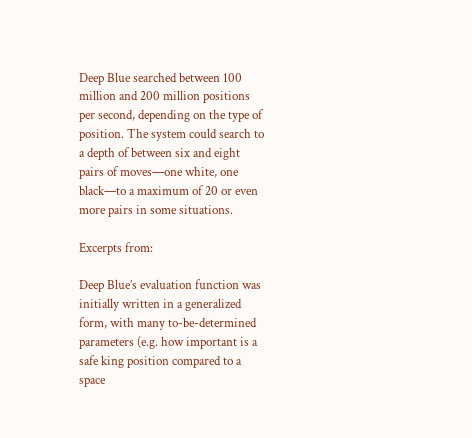Deep Blue searched between 100 million and 200 million positions per second, depending on the type of position. The system could search to a depth of between six and eight pairs of moves—one white, one black—to a maximum of 20 or even more pairs in some situations.

Excerpts from:

Deep Blue’s evaluation function was initially written in a generalized form, with many to-be-determined parameters (e.g. how important is a safe king position compared to a space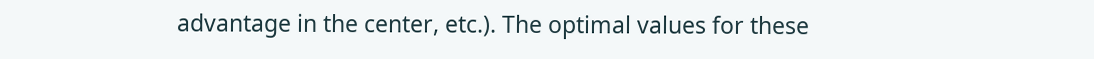advantage in the center, etc.). The optimal values for these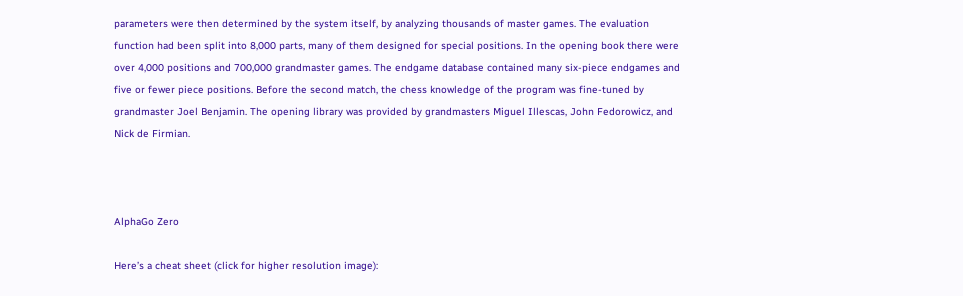parameters were then determined by the system itself, by analyzing thousands of master games. The evaluation function had been split into 8,000 parts, many of them designed for special positions. In the opening book there were over 4,000 positions and 700,000 grandmaster games. The endgame database contained many six-piece endgames and five or fewer piece positions. Before the second match, the chess knowledge of the program was fine-tuned by grandmaster Joel Benjamin. The opening library was provided by grandmasters Miguel Illescas, John Fedorowicz, and Nick de Firmian.



AlphaGo Zero

Here’s a cheat sheet (click for higher resolution image):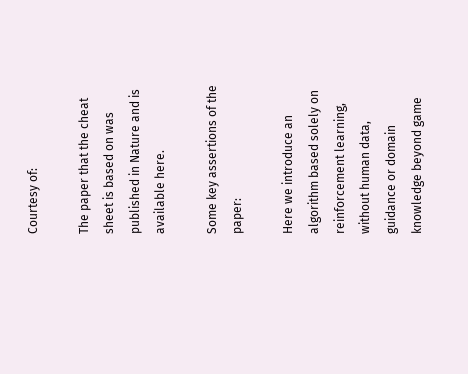Courtesy of:

The paper that the cheat sheet is based on was published in Nature and is available here.

Some key assertions of the paper:

Here we introduce an algorithm based solely on reinforcement learning, without human data, guidance or domain knowledge beyond game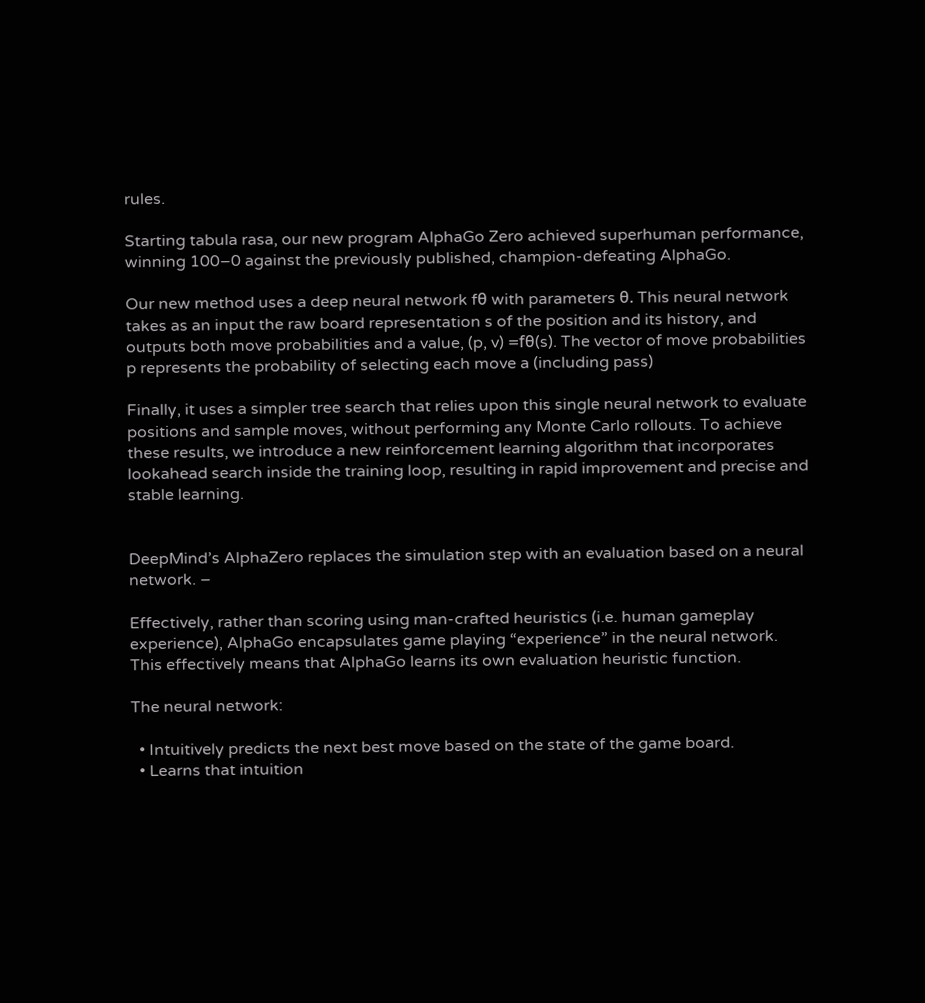rules.

Starting tabula rasa, our new program AlphaGo Zero achieved superhuman performance, winning 100–0 against the previously published, champion-defeating AlphaGo.

Our new method uses a deep neural network fθ with parameters θ. This neural network takes as an input the raw board representation s of the position and its history, and outputs both move probabilities and a value, (p, v) =fθ(s). The vector of move probabilities p represents the probability of selecting each move a (including pass)

Finally, it uses a simpler tree search that relies upon this single neural network to evaluate positions and sample moves, without performing any Monte Carlo rollouts. To achieve these results, we introduce a new reinforcement learning algorithm that incorporates lookahead search inside the training loop, resulting in rapid improvement and precise and stable learning.


DeepMind’s AlphaZero replaces the simulation step with an evaluation based on a neural network. –

Effectively, rather than scoring using man-crafted heuristics (i.e. human gameplay experience), AlphaGo encapsulates game playing “experience” in the neural network. This effectively means that AlphaGo learns its own evaluation heuristic function.

The neural network:

  • Intuitively predicts the next best move based on the state of the game board.
  • Learns that intuition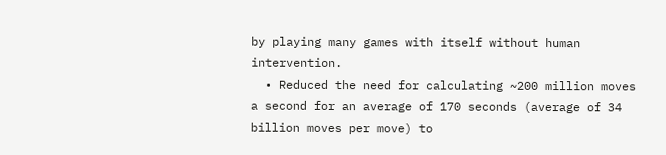by playing many games with itself without human intervention.
  • Reduced the need for calculating ~200 million moves a second for an average of 170 seconds (average of 34 billion moves per move) to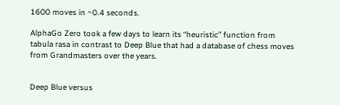1600 moves in ~0.4 seconds.

AlphaGo Zero took a few days to learn its “heuristic” function from tabula rasa in contrast to Deep Blue that had a database of chess moves from Grandmasters over the years.


Deep Blue versus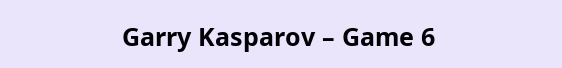Garry Kasparov – Game 6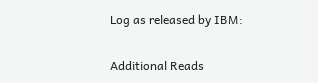Log as released by IBM:

Additional Reads